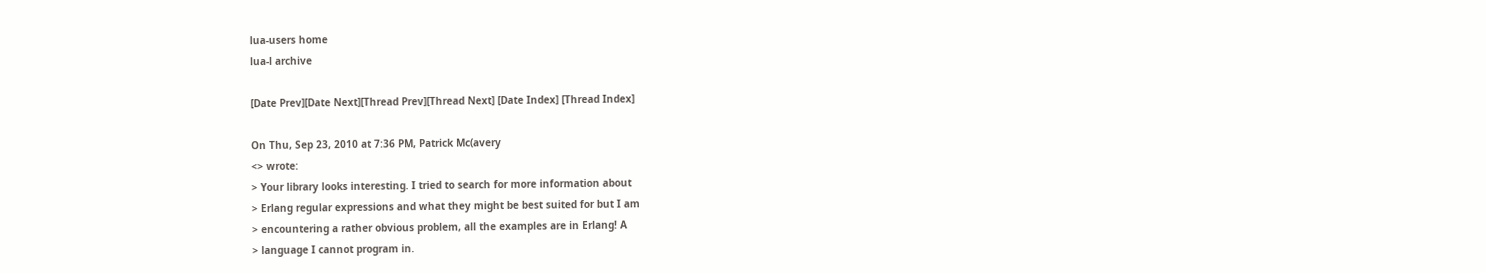lua-users home
lua-l archive

[Date Prev][Date Next][Thread Prev][Thread Next] [Date Index] [Thread Index]

On Thu, Sep 23, 2010 at 7:36 PM, Patrick Mc(avery
<> wrote:
> Your library looks interesting. I tried to search for more information about
> Erlang regular expressions and what they might be best suited for but I am
> encountering a rather obvious problem, all the examples are in Erlang! A
> language I cannot program in.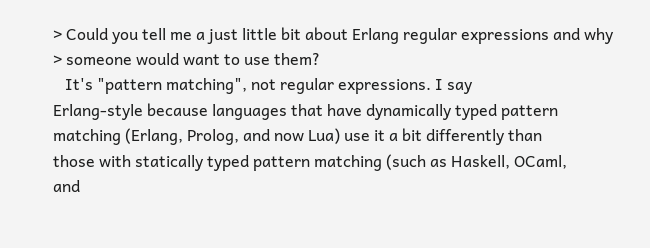> Could you tell me a just little bit about Erlang regular expressions and why
> someone would want to use them?
   It's "pattern matching", not regular expressions. I say
Erlang-style because languages that have dynamically typed pattern
matching (Erlang, Prolog, and now Lua) use it a bit differently than
those with statically typed pattern matching (such as Haskell, OCaml,
and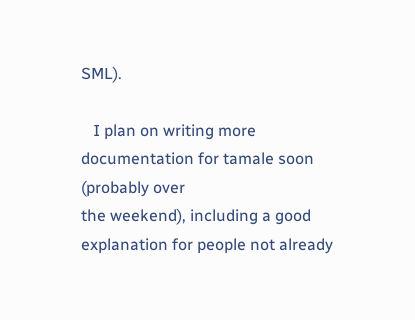SML).

   I plan on writing more documentation for tamale soon (probably over
the weekend), including a good explanation for people not already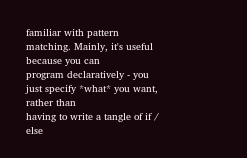familiar with pattern matching. Mainly, it's useful because you can
program declaratively - you just specify *what* you want, rather than
having to write a tangle of if / else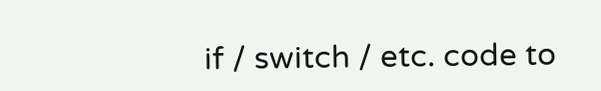if / switch / etc. code to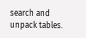search and unpack tables.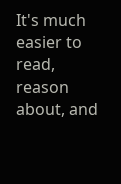It's much easier to read, reason about, and